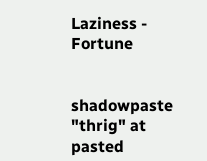Laziness - Fortune


shadowpaste "thrig" at pasted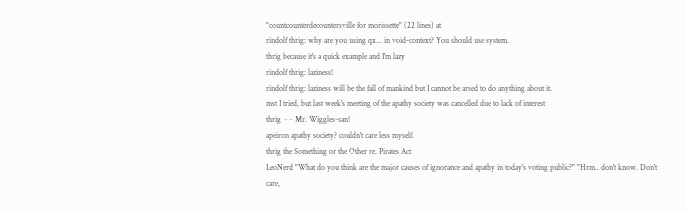"countcounterdecountersville for morissette" (22 lines) at
rindolf thrig: why are you using qx... in void-context? You should use system.
thrig because it's a quick example and I'm lazy
rindolf thrig: laziness!
rindolf thrig: laziness will be the fall of mankind but I cannot be arsed to do anything about it.
mst I tried, but last week's meeting of the apathy society was cancelled due to lack of interest
thrig ~~ Mr. Wiggles-san!
apeiron apathy society? couldn't care less myself.
thrig the Something or the Other re. Pirates Act
LeoNerd "What do you think are the major causes of ignorance and apathy in today's voting public?" "Hrm.. don't know. Don't care,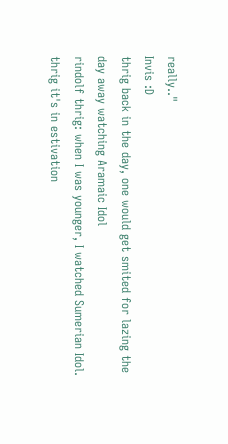really.."
Invis :D
thrig back in the day, one would get smited for lazing the day away watching Aramaic Idol
rindolf thrig: when I was younger, I watched Sumerian Idol.
thrig it's in estivation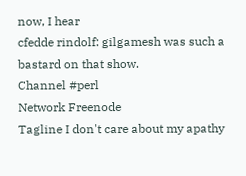now, I hear
cfedde rindolf: gilgamesh was such a bastard on that show.
Channel #perl
Network Freenode
Tagline I don't care about my apathy